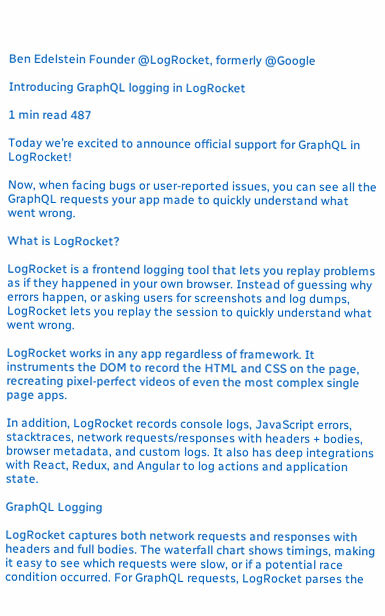Ben Edelstein Founder @LogRocket, formerly @Google

Introducing GraphQL logging in LogRocket

1 min read 487

Today we’re excited to announce official support for GraphQL in LogRocket!

Now, when facing bugs or user-reported issues, you can see all the GraphQL requests your app made to quickly understand what went wrong.

What is LogRocket?

LogRocket is a frontend logging tool that lets you replay problems as if they happened in your own browser. Instead of guessing why errors happen, or asking users for screenshots and log dumps, LogRocket lets you replay the session to quickly understand what went wrong.

LogRocket works in any app regardless of framework. It instruments the DOM to record the HTML and CSS on the page, recreating pixel-perfect videos of even the most complex single page apps.

In addition, LogRocket records console logs, JavaScript errors, stacktraces, network requests/responses with headers + bodies, browser metadata, and custom logs. It also has deep integrations with React, Redux, and Angular to log actions and application state.

GraphQL Logging

LogRocket captures both network requests and responses with headers and full bodies. The waterfall chart shows timings, making it easy to see which requests were slow, or if a potential race condition occurred. For GraphQL requests, LogRocket parses the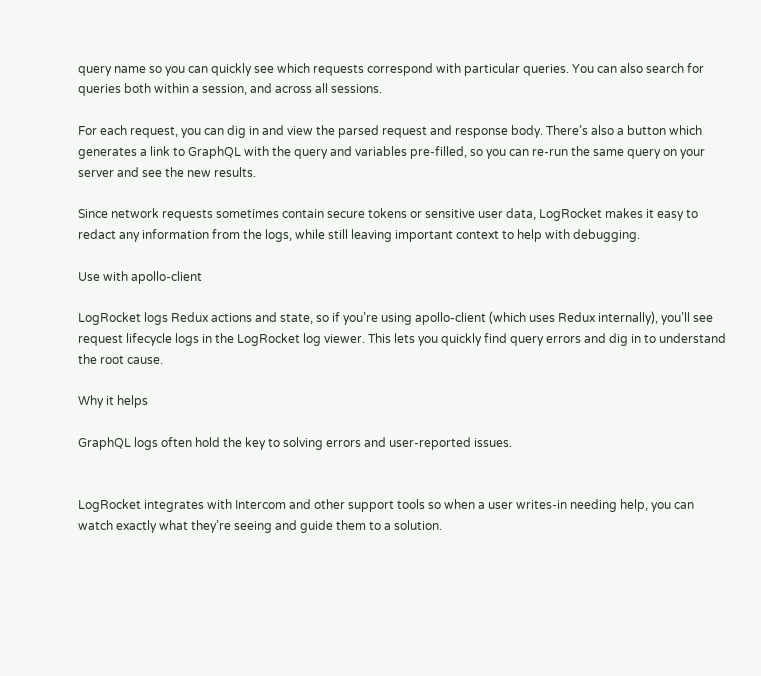query name so you can quickly see which requests correspond with particular queries. You can also search for queries both within a session, and across all sessions.

For each request, you can dig in and view the parsed request and response body. There’s also a button which generates a link to GraphQL with the query and variables pre-filled, so you can re-run the same query on your server and see the new results.

Since network requests sometimes contain secure tokens or sensitive user data, LogRocket makes it easy to redact any information from the logs, while still leaving important context to help with debugging.

Use with apollo-client

LogRocket logs Redux actions and state, so if you’re using apollo-client (which uses Redux internally), you’ll see request lifecycle logs in the LogRocket log viewer. This lets you quickly find query errors and dig in to understand the root cause.

Why it helps

GraphQL logs often hold the key to solving errors and user-reported issues.


LogRocket integrates with Intercom and other support tools so when a user writes-in needing help, you can watch exactly what they’re seeing and guide them to a solution.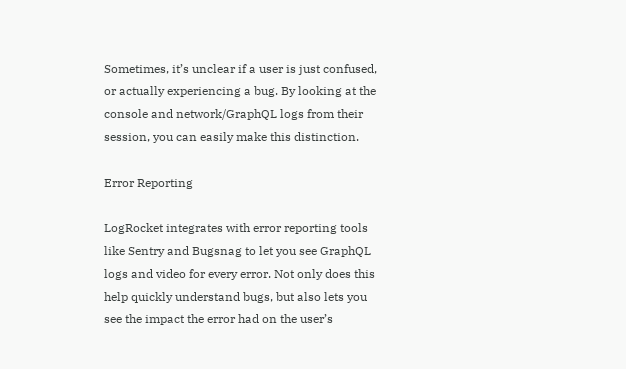Sometimes, it’s unclear if a user is just confused, or actually experiencing a bug. By looking at the console and network/GraphQL logs from their session, you can easily make this distinction.

Error Reporting

LogRocket integrates with error reporting tools like Sentry and Bugsnag to let you see GraphQL logs and video for every error. Not only does this help quickly understand bugs, but also lets you see the impact the error had on the user’s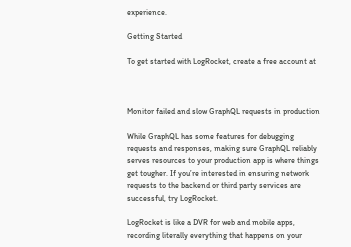experience.

Getting Started

To get started with LogRocket, create a free account at



Monitor failed and slow GraphQL requests in production

While GraphQL has some features for debugging requests and responses, making sure GraphQL reliably serves resources to your production app is where things get tougher. If you’re interested in ensuring network requests to the backend or third party services are successful, try LogRocket.

LogRocket is like a DVR for web and mobile apps, recording literally everything that happens on your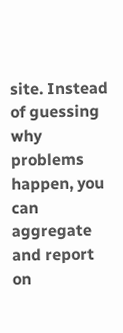site. Instead of guessing why problems happen, you can aggregate and report on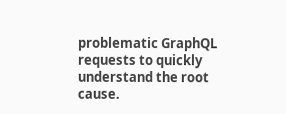problematic GraphQL requests to quickly understand the root cause.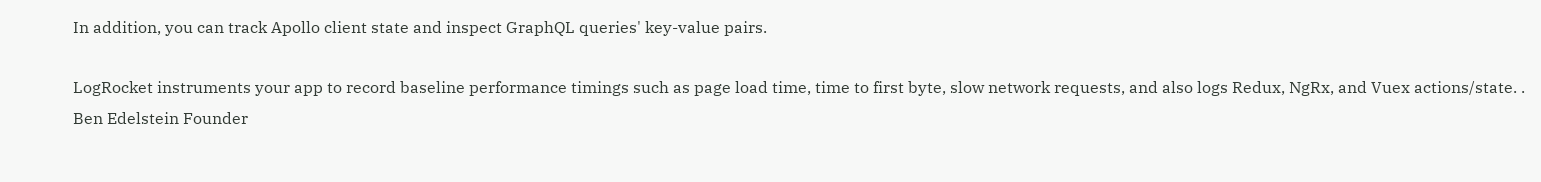In addition, you can track Apollo client state and inspect GraphQL queries' key-value pairs.

LogRocket instruments your app to record baseline performance timings such as page load time, time to first byte, slow network requests, and also logs Redux, NgRx, and Vuex actions/state. .
Ben Edelstein Founder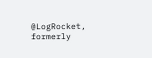@LogRocket, formerly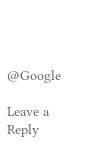@Google

Leave a Reply